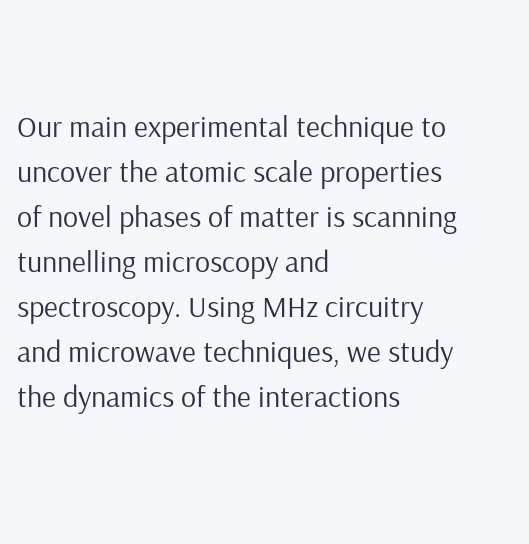Our main experimental technique to uncover the atomic scale properties of novel phases of matter is scanning tunnelling microscopy and spectroscopy. Using MHz circuitry and microwave techniques, we study the dynamics of the interactions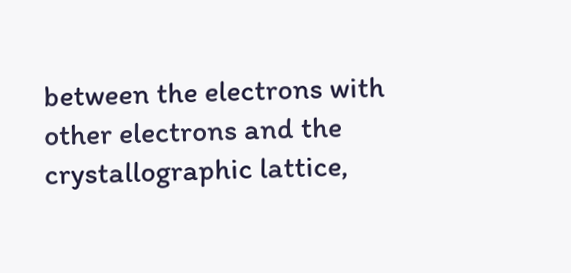between the electrons with other electrons and the crystallographic lattice,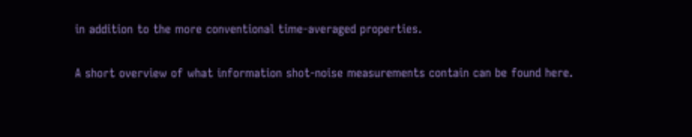in addition to the more conventional time-averaged properties.

A short overview of what information shot-noise measurements contain can be found here.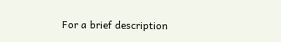For a brief description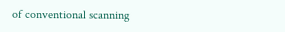of conventional scanning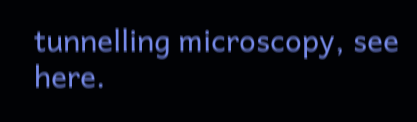tunnelling microscopy, see here.